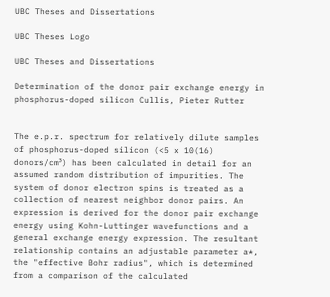UBC Theses and Dissertations

UBC Theses Logo

UBC Theses and Dissertations

Determination of the donor pair exchange energy in phosphorus-doped silicon Cullis, Pieter Rutter


The e.p.r. spectrum for relatively dilute samples of phosphorus-doped silicon (<5 x 10(16) donors/cm³) has been calculated in detail for an assumed random distribution of impurities. The system of donor electron spins is treated as a collection of nearest neighbor donor pairs. An expression is derived for the donor pair exchange energy using Kohn-Luttinger wavefunctions and a general exchange energy expression. The resultant relationship contains an adjustable parameter a*, the "effective Bohr radius", which is determined from a comparison of the calculated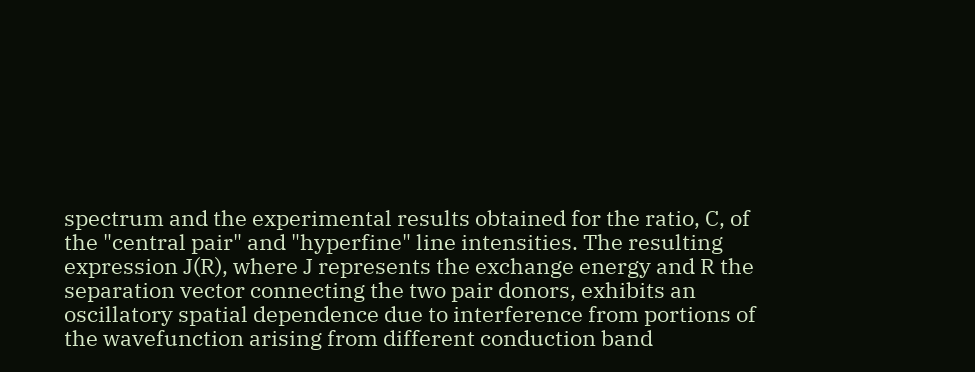spectrum and the experimental results obtained for the ratio, C, of the "central pair" and "hyperfine" line intensities. The resulting expression J(R), where J represents the exchange energy and R the separation vector connecting the two pair donors, exhibits an oscillatory spatial dependence due to interference from portions of the wavefunction arising from different conduction band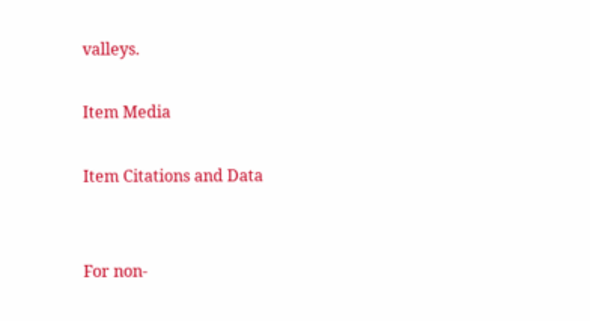valleys.

Item Media

Item Citations and Data


For non-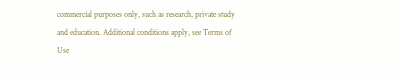commercial purposes only, such as research, private study and education. Additional conditions apply, see Terms of Use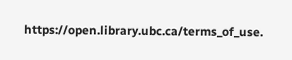https://open.library.ubc.ca/terms_of_use.